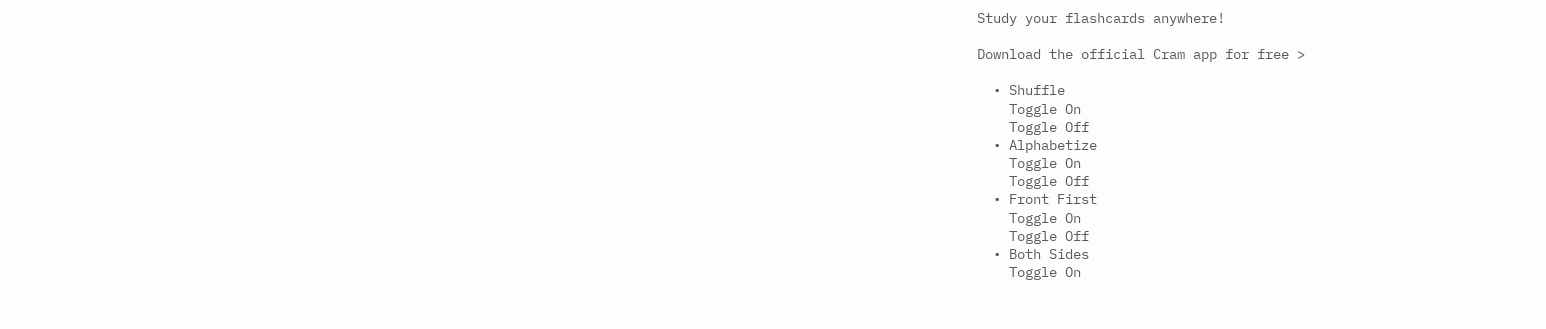Study your flashcards anywhere!

Download the official Cram app for free >

  • Shuffle
    Toggle On
    Toggle Off
  • Alphabetize
    Toggle On
    Toggle Off
  • Front First
    Toggle On
    Toggle Off
  • Both Sides
    Toggle On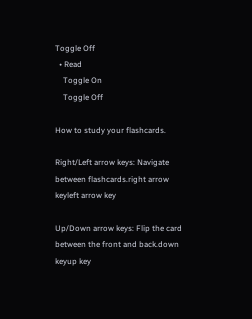Toggle Off
  • Read
    Toggle On
    Toggle Off

How to study your flashcards.

Right/Left arrow keys: Navigate between flashcards.right arrow keyleft arrow key

Up/Down arrow keys: Flip the card between the front and back.down keyup key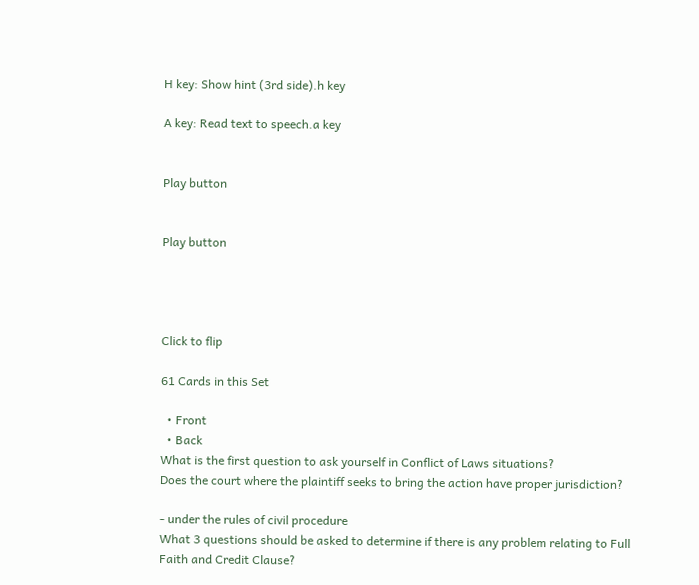H key: Show hint (3rd side).h key

A key: Read text to speech.a key


Play button


Play button




Click to flip

61 Cards in this Set

  • Front
  • Back
What is the first question to ask yourself in Conflict of Laws situations?
Does the court where the plaintiff seeks to bring the action have proper jurisdiction?

- under the rules of civil procedure
What 3 questions should be asked to determine if there is any problem relating to Full Faith and Credit Clause?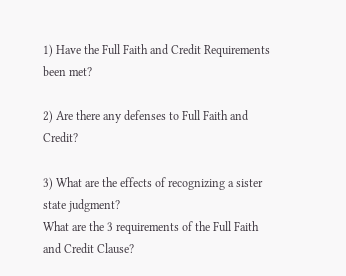1) Have the Full Faith and Credit Requirements been met?

2) Are there any defenses to Full Faith and Credit?

3) What are the effects of recognizing a sister state judgment?
What are the 3 requirements of the Full Faith and Credit Clause?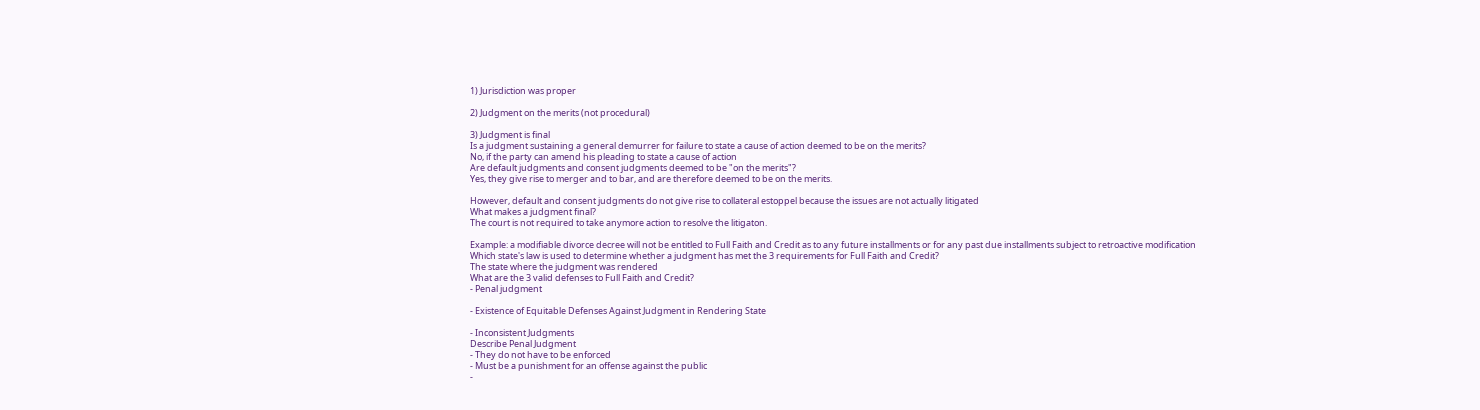1) Jurisdiction was proper

2) Judgment on the merits (not procedural)

3) Judgment is final
Is a judgment sustaining a general demurrer for failure to state a cause of action deemed to be on the merits?
No, if the party can amend his pleading to state a cause of action
Are default judgments and consent judgments deemed to be "on the merits"?
Yes, they give rise to merger and to bar, and are therefore deemed to be on the merits.

However, default and consent judgments do not give rise to collateral estoppel because the issues are not actually litigated
What makes a judgment final?
The court is not required to take anymore action to resolve the litigaton.

Example: a modifiable divorce decree will not be entitled to Full Faith and Credit as to any future installments or for any past due installments subject to retroactive modification
Which state's law is used to determine whether a judgment has met the 3 requirements for Full Faith and Credit?
The state where the judgment was rendered
What are the 3 valid defenses to Full Faith and Credit?
- Penal judgment

- Existence of Equitable Defenses Against Judgment in Rendering State

- Inconsistent Judgments
Describe Penal Judgment
- They do not have to be enforced
- Must be a punishment for an offense against the public
-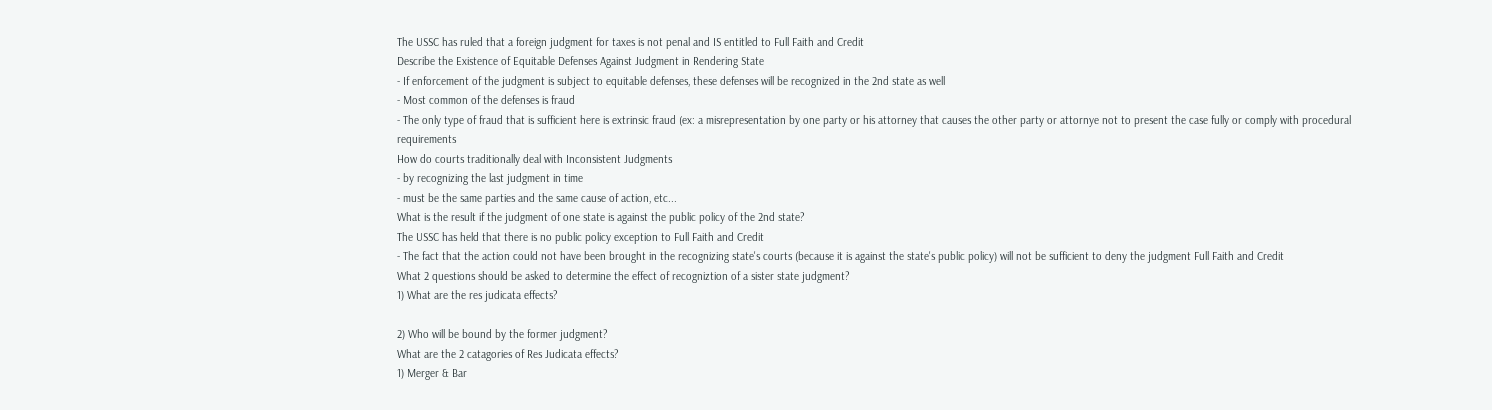The USSC has ruled that a foreign judgment for taxes is not penal and IS entitled to Full Faith and Credit
Describe the Existence of Equitable Defenses Against Judgment in Rendering State
- If enforcement of the judgment is subject to equitable defenses, these defenses will be recognized in the 2nd state as well
- Most common of the defenses is fraud
- The only type of fraud that is sufficient here is extrinsic fraud (ex: a misrepresentation by one party or his attorney that causes the other party or attornye not to present the case fully or comply with procedural requirements
How do courts traditionally deal with Inconsistent Judgments
- by recognizing the last judgment in time
- must be the same parties and the same cause of action, etc...
What is the result if the judgment of one state is against the public policy of the 2nd state?
The USSC has held that there is no public policy exception to Full Faith and Credit
- The fact that the action could not have been brought in the recognizing state's courts (because it is against the state's public policy) will not be sufficient to deny the judgment Full Faith and Credit
What 2 questions should be asked to determine the effect of recogniztion of a sister state judgment?
1) What are the res judicata effects?

2) Who will be bound by the former judgment?
What are the 2 catagories of Res Judicata effects?
1) Merger & Bar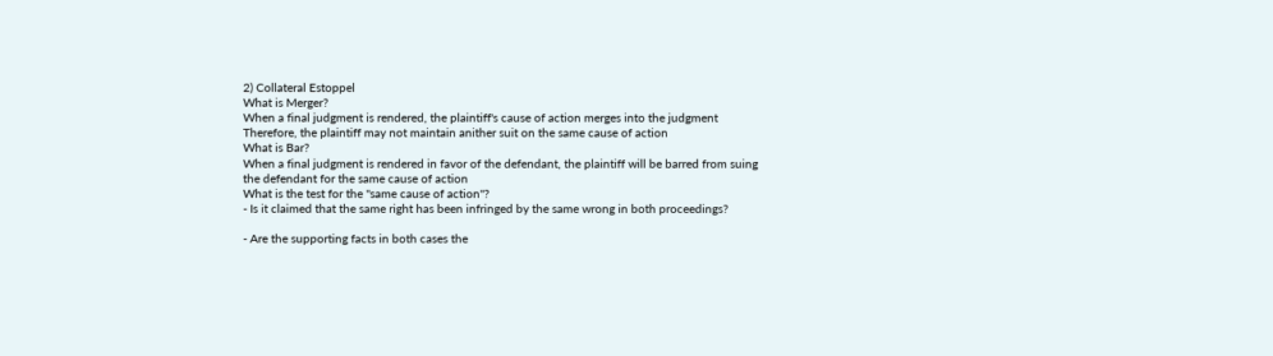2) Collateral Estoppel
What is Merger?
When a final judgment is rendered, the plaintiff's cause of action merges into the judgment
Therefore, the plaintiff may not maintain anither suit on the same cause of action
What is Bar?
When a final judgment is rendered in favor of the defendant, the plaintiff will be barred from suing the defendant for the same cause of action
What is the test for the "same cause of action"?
- Is it claimed that the same right has been infringed by the same wrong in both proceedings?

- Are the supporting facts in both cases the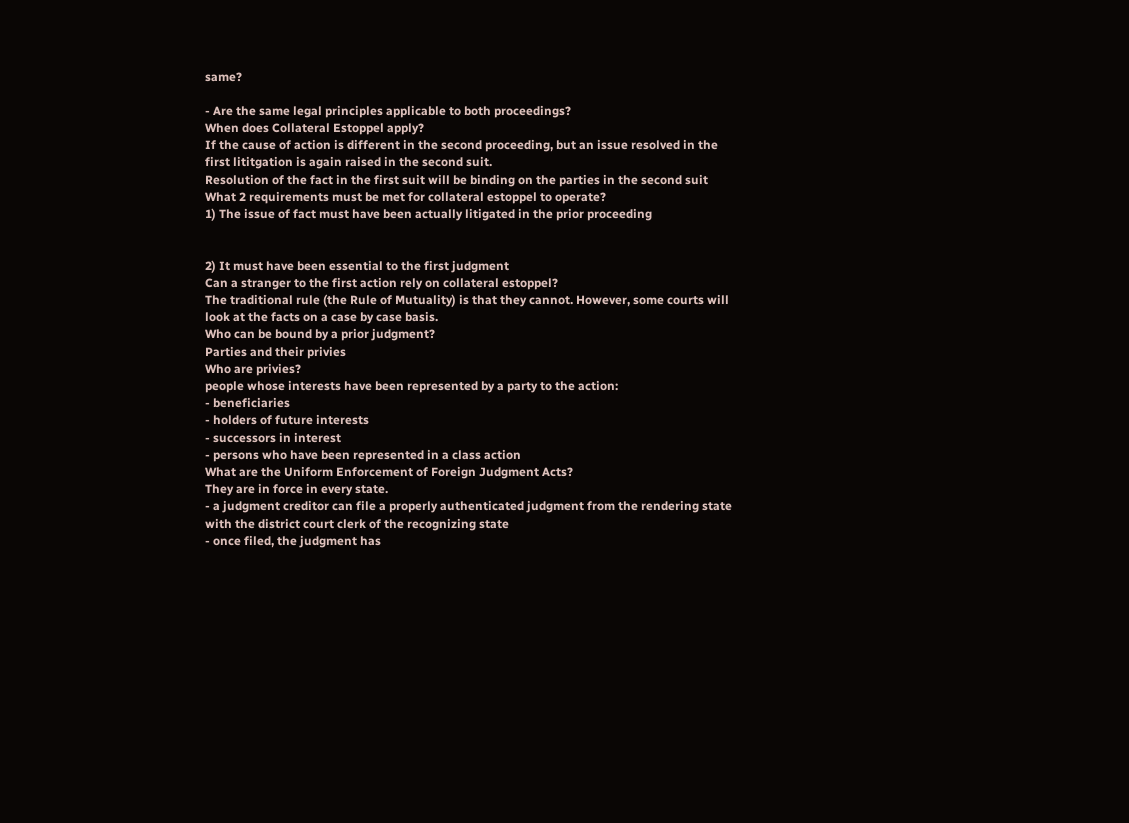same?

- Are the same legal principles applicable to both proceedings?
When does Collateral Estoppel apply?
If the cause of action is different in the second proceeding, but an issue resolved in the first lititgation is again raised in the second suit.
Resolution of the fact in the first suit will be binding on the parties in the second suit
What 2 requirements must be met for collateral estoppel to operate?
1) The issue of fact must have been actually litigated in the prior proceeding


2) It must have been essential to the first judgment
Can a stranger to the first action rely on collateral estoppel?
The traditional rule (the Rule of Mutuality) is that they cannot. However, some courts will look at the facts on a case by case basis.
Who can be bound by a prior judgment?
Parties and their privies
Who are privies?
people whose interests have been represented by a party to the action:
- beneficiaries
- holders of future interests
- successors in interest
- persons who have been represented in a class action
What are the Uniform Enforcement of Foreign Judgment Acts?
They are in force in every state.
- a judgment creditor can file a properly authenticated judgment from the rendering state with the district court clerk of the recognizing state
- once filed, the judgment has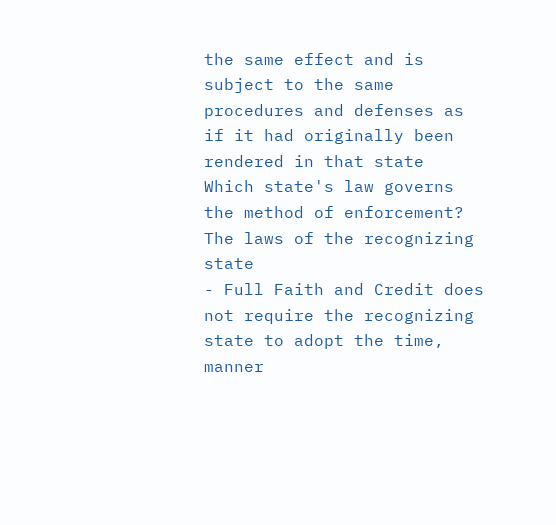the same effect and is subject to the same procedures and defenses as if it had originally been rendered in that state
Which state's law governs the method of enforcement?
The laws of the recognizing state
- Full Faith and Credit does not require the recognizing state to adopt the time, manner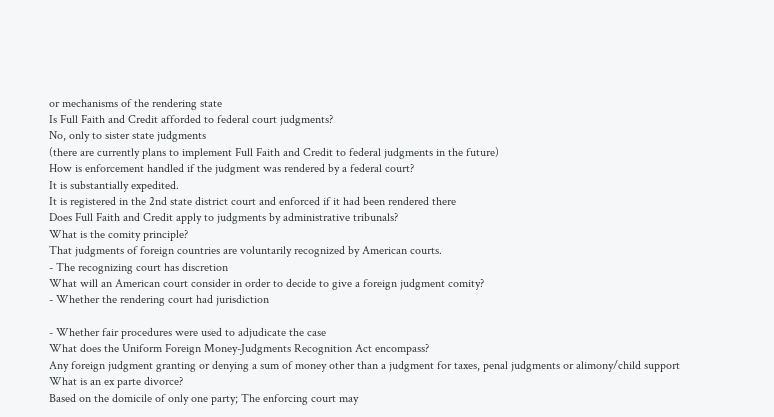or mechanisms of the rendering state
Is Full Faith and Credit afforded to federal court judgments?
No, only to sister state judgments
(there are currently plans to implement Full Faith and Credit to federal judgments in the future)
How is enforcement handled if the judgment was rendered by a federal court?
It is substantially expedited.
It is registered in the 2nd state district court and enforced if it had been rendered there
Does Full Faith and Credit apply to judgments by administrative tribunals?
What is the comity principle?
That judgments of foreign countries are voluntarily recognized by American courts.
- The recognizing court has discretion
What will an American court consider in order to decide to give a foreign judgment comity?
- Whether the rendering court had jurisdiction

- Whether fair procedures were used to adjudicate the case
What does the Uniform Foreign Money-Judgments Recognition Act encompass?
Any foreign judgment granting or denying a sum of money other than a judgment for taxes, penal judgments or alimony/child support
What is an ex parte divorce?
Based on the domicile of only one party; The enforcing court may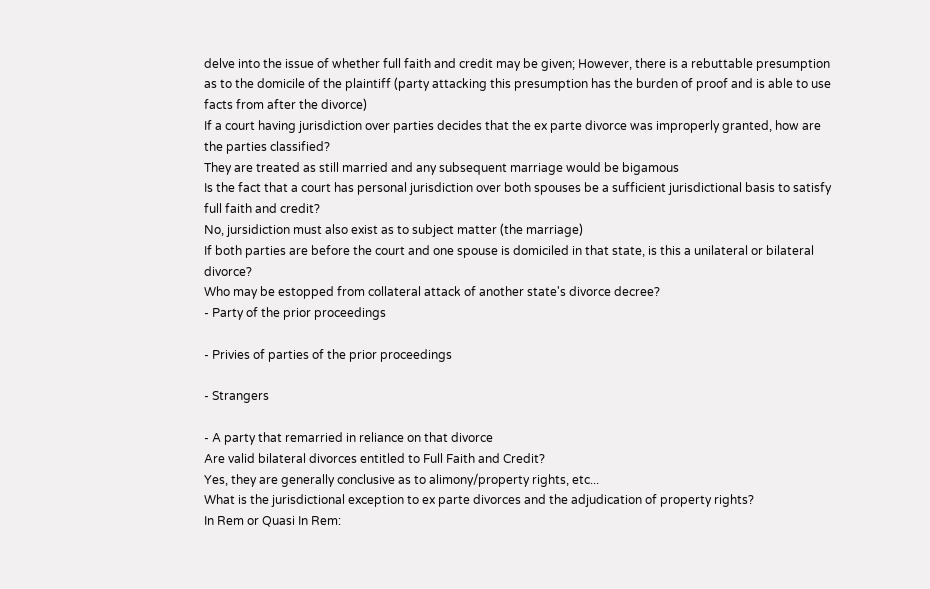delve into the issue of whether full faith and credit may be given; However, there is a rebuttable presumption as to the domicile of the plaintiff (party attacking this presumption has the burden of proof and is able to use facts from after the divorce)
If a court having jurisdiction over parties decides that the ex parte divorce was improperly granted, how are the parties classified?
They are treated as still married and any subsequent marriage would be bigamous
Is the fact that a court has personal jurisdiction over both spouses be a sufficient jurisdictional basis to satisfy full faith and credit?
No, jursidiction must also exist as to subject matter (the marriage)
If both parties are before the court and one spouse is domiciled in that state, is this a unilateral or bilateral divorce?
Who may be estopped from collateral attack of another state's divorce decree?
- Party of the prior proceedings

- Privies of parties of the prior proceedings

- Strangers

- A party that remarried in reliance on that divorce
Are valid bilateral divorces entitled to Full Faith and Credit?
Yes, they are generally conclusive as to alimony/property rights, etc...
What is the jurisdictional exception to ex parte divorces and the adjudication of property rights?
In Rem or Quasi In Rem: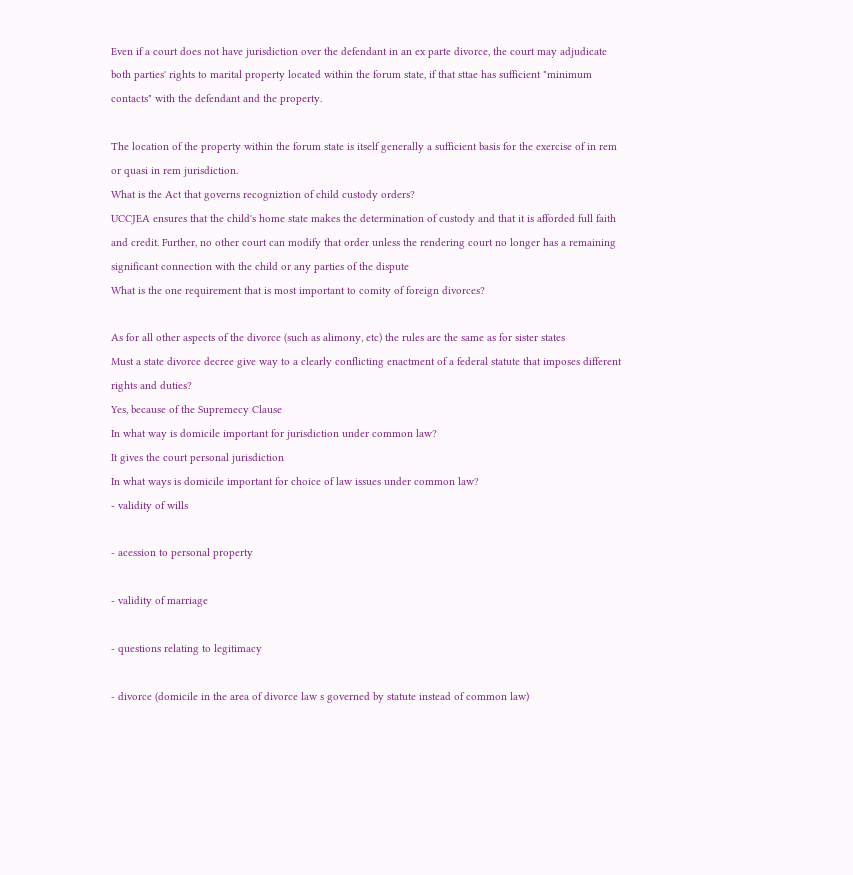Even if a court does not have jurisdiction over the defendant in an ex parte divorce, the court may adjudicate both parties' rights to marital property located within the forum state, if that sttae has sufficient "minimum contacts" with the defendant and the property.

The location of the property within the forum state is itself generally a sufficient basis for the exercise of in rem or quasi in rem jurisdiction.
What is the Act that governs recogniztion of child custody orders?
UCCJEA ensures that the child's home state makes the determination of custody and that it is afforded full faith and credit. Further, no other court can modify that order unless the rendering court no longer has a remaining significant connection with the child or any parties of the dispute
What is the one requirement that is most important to comity of foreign divorces?

As for all other aspects of the divorce (such as alimony, etc) the rules are the same as for sister states
Must a state divorce decree give way to a clearly conflicting enactment of a federal statute that imposes different rights and duties?
Yes, because of the Supremecy Clause
In what way is domicile important for jurisdiction under common law?
It gives the court personal jurisdiction
In what ways is domicile important for choice of law issues under common law?
- validity of wills

- acession to personal property

- validity of marriage

- questions relating to legitimacy

- divorce (domicile in the area of divorce law s governed by statute instead of common law)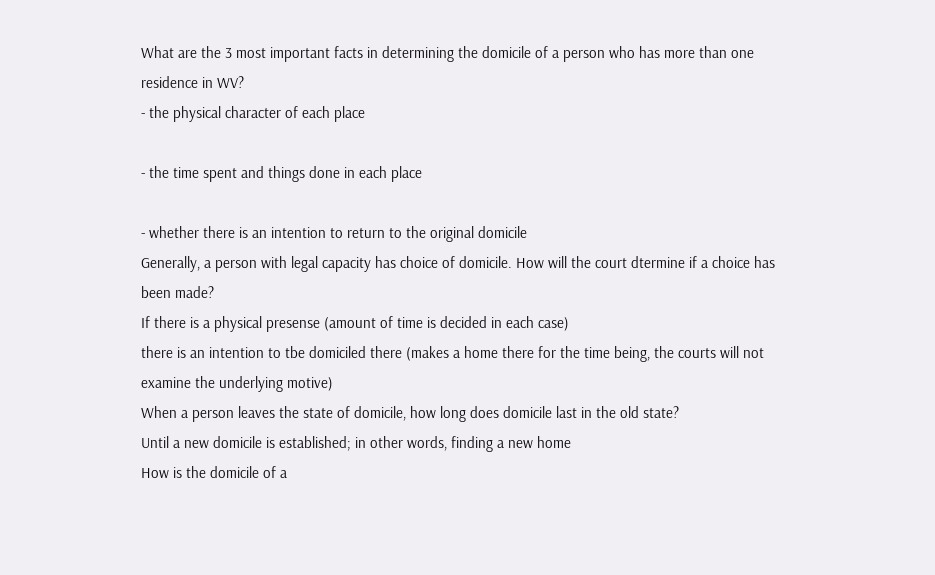What are the 3 most important facts in determining the domicile of a person who has more than one residence in WV?
- the physical character of each place

- the time spent and things done in each place

- whether there is an intention to return to the original domicile
Generally, a person with legal capacity has choice of domicile. How will the court dtermine if a choice has been made?
If there is a physical presense (amount of time is decided in each case)
there is an intention to tbe domiciled there (makes a home there for the time being, the courts will not examine the underlying motive)
When a person leaves the state of domicile, how long does domicile last in the old state?
Until a new domicile is established; in other words, finding a new home
How is the domicile of a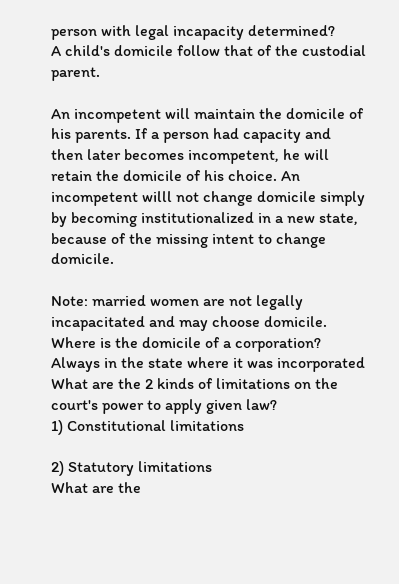person with legal incapacity determined?
A child's domicile follow that of the custodial parent.

An incompetent will maintain the domicile of his parents. If a person had capacity and then later becomes incompetent, he will retain the domicile of his choice. An incompetent willl not change domicile simply by becoming institutionalized in a new state, because of the missing intent to change domicile.

Note: married women are not legally incapacitated and may choose domicile.
Where is the domicile of a corporation?
Always in the state where it was incorporated
What are the 2 kinds of limitations on the court's power to apply given law?
1) Constitutional limitations

2) Statutory limitations
What are the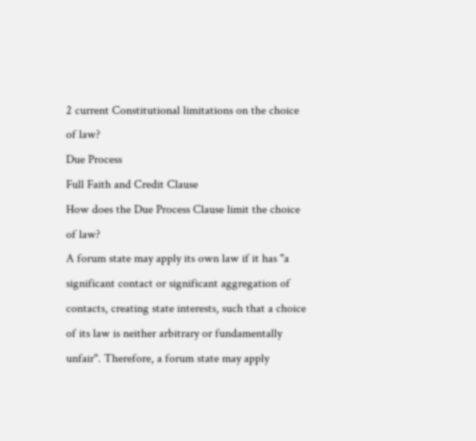2 current Constitutional limitations on the choice of law?
Due Process
Full Faith and Credit Clause
How does the Due Process Clause limit the choice of law?
A forum state may apply its own law if it has "a significant contact or significant aggregation of contacts, creating state interests, such that a choice of its law is neither arbitrary or fundamentally unfair". Therefore, a forum state may apply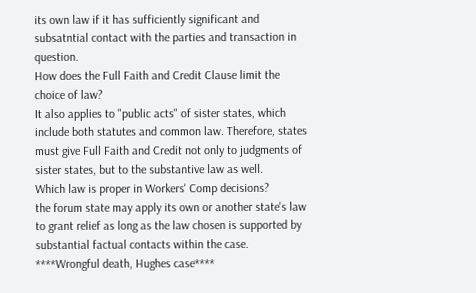its own law if it has sufficiently significant and subsatntial contact with the parties and transaction in question.
How does the Full Faith and Credit Clause limit the choice of law?
It also applies to "public acts" of sister states, which include both statutes and common law. Therefore, states must give Full Faith and Credit not only to judgments of sister states, but to the substantive law as well.
Which law is proper in Workers' Comp decisions?
the forum state may apply its own or another state's law to grant relief as long as the law chosen is supported by substantial factual contacts within the case.
****Wrongful death, Hughes case****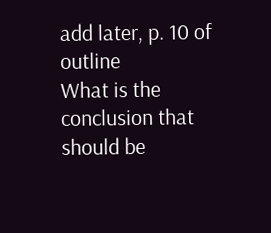add later, p. 10 of outline
What is the conclusion that should be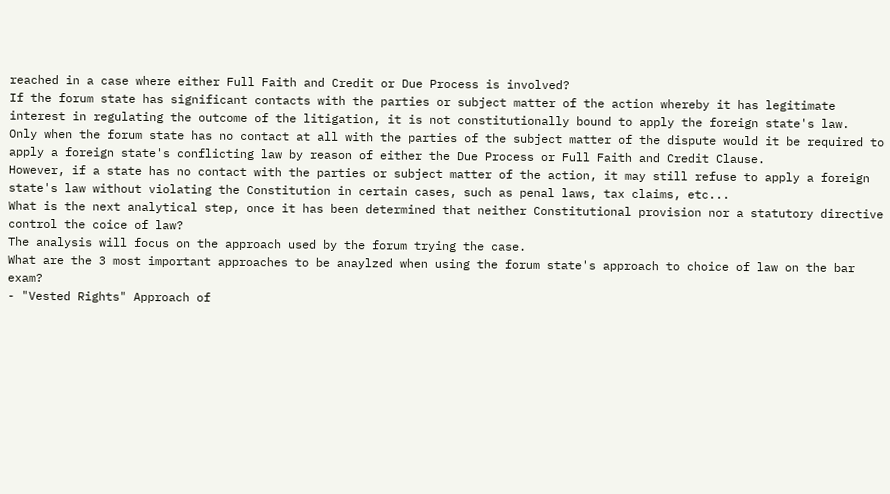reached in a case where either Full Faith and Credit or Due Process is involved?
If the forum state has significant contacts with the parties or subject matter of the action whereby it has legitimate interest in regulating the outcome of the litigation, it is not constitutionally bound to apply the foreign state's law.
Only when the forum state has no contact at all with the parties of the subject matter of the dispute would it be required to apply a foreign state's conflicting law by reason of either the Due Process or Full Faith and Credit Clause.
However, if a state has no contact with the parties or subject matter of the action, it may still refuse to apply a foreign state's law without violating the Constitution in certain cases, such as penal laws, tax claims, etc...
What is the next analytical step, once it has been determined that neither Constitutional provision nor a statutory directive control the coice of law?
The analysis will focus on the approach used by the forum trying the case.
What are the 3 most important approaches to be anaylzed when using the forum state's approach to choice of law on the bar exam?
- "Vested Rights" Approach of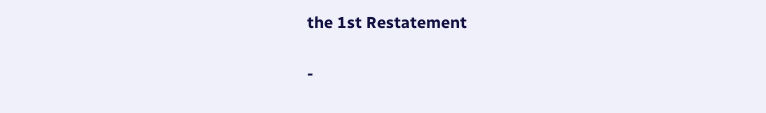the 1st Restatement

-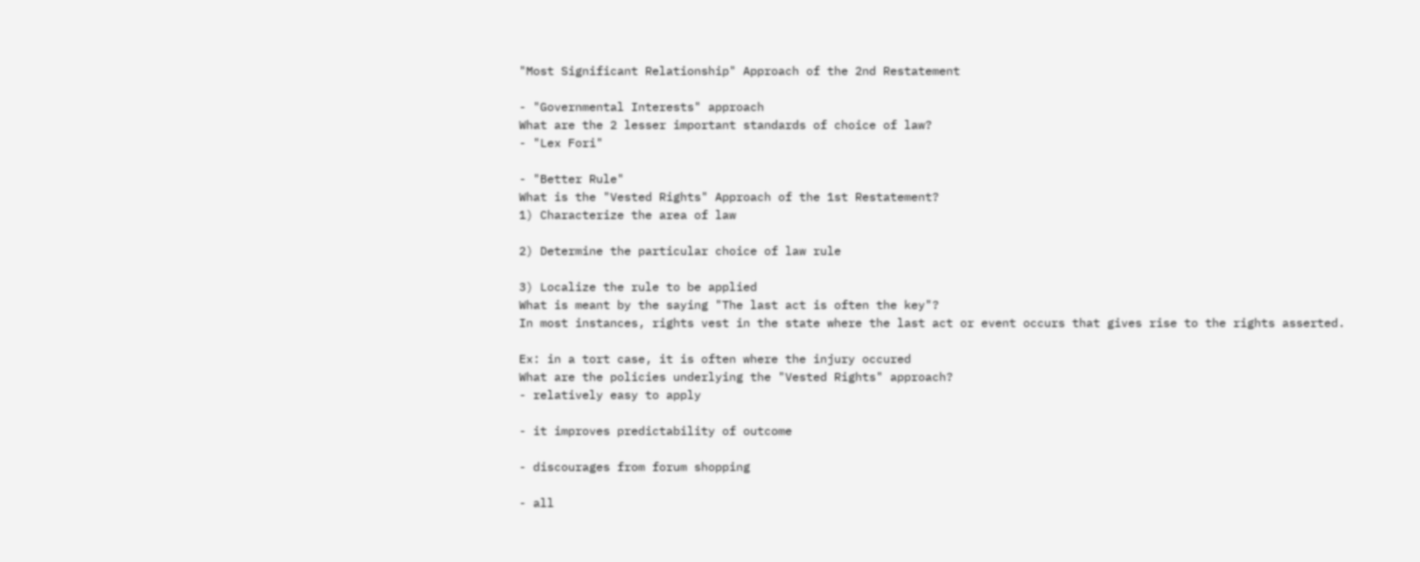"Most Significant Relationship" Approach of the 2nd Restatement

- "Governmental Interests" approach
What are the 2 lesser important standards of choice of law?
- "Lex Fori"

- "Better Rule"
What is the "Vested Rights" Approach of the 1st Restatement?
1) Characterize the area of law

2) Determine the particular choice of law rule

3) Localize the rule to be applied
What is meant by the saying "The last act is often the key"?
In most instances, rights vest in the state where the last act or event occurs that gives rise to the rights asserted.

Ex: in a tort case, it is often where the injury occured
What are the policies underlying the "Vested Rights" approach?
- relatively easy to apply

- it improves predictability of outcome

- discourages from forum shopping

- all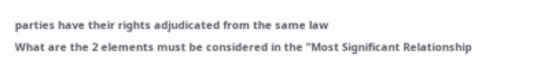parties have their rights adjudicated from the same law
What are the 2 elements must be considered in the "Most Significant Relationship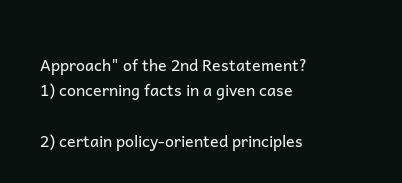Approach" of the 2nd Restatement?
1) concerning facts in a given case

2) certain policy-oriented principles